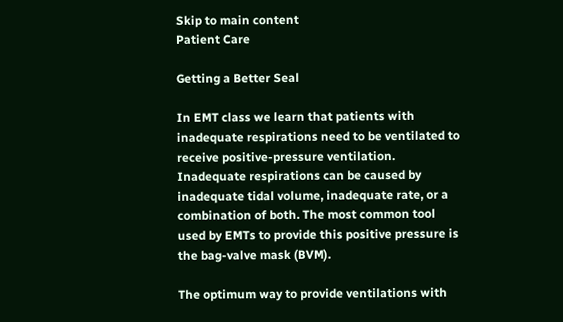Skip to main content
Patient Care

Getting a Better Seal

In EMT class we learn that patients with inadequate respirations need to be ventilated to receive positive-pressure ventilation. Inadequate respirations can be caused by inadequate tidal volume, inadequate rate, or a combination of both. The most common tool used by EMTs to provide this positive pressure is the bag-valve mask (BVM).

The optimum way to provide ventilations with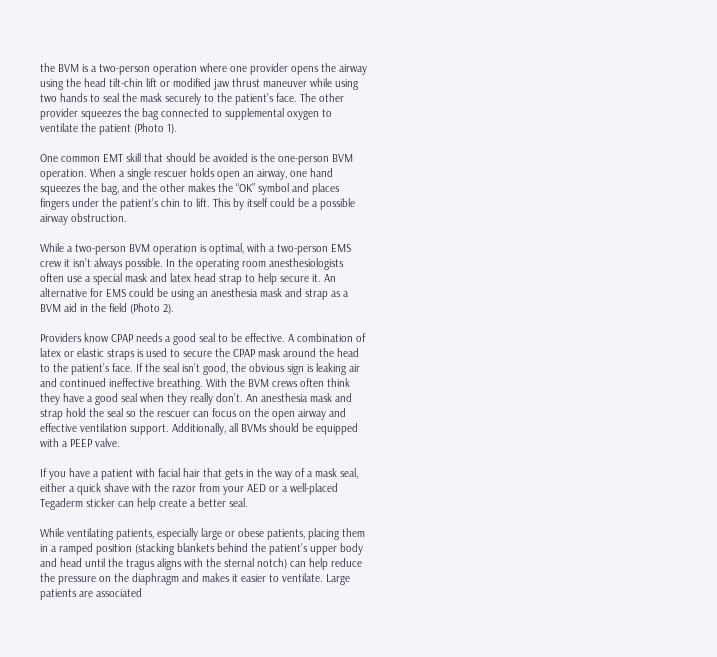the BVM is a two-person operation where one provider opens the airway using the head tilt-chin lift or modified jaw thrust maneuver while using two hands to seal the mask securely to the patient’s face. The other provider squeezes the bag connected to supplemental oxygen to ventilate the patient (Photo 1).

One common EMT skill that should be avoided is the one-person BVM operation. When a single rescuer holds open an airway, one hand squeezes the bag, and the other makes the “OK” symbol and places fingers under the patient’s chin to lift. This by itself could be a possible airway obstruction.

While a two-person BVM operation is optimal, with a two-person EMS crew it isn’t always possible. In the operating room anesthesiologists often use a special mask and latex head strap to help secure it. An alternative for EMS could be using an anesthesia mask and strap as a BVM aid in the field (Photo 2).

Providers know CPAP needs a good seal to be effective. A combination of latex or elastic straps is used to secure the CPAP mask around the head to the patient’s face. If the seal isn’t good, the obvious sign is leaking air and continued ineffective breathing. With the BVM crews often think they have a good seal when they really don’t. An anesthesia mask and strap hold the seal so the rescuer can focus on the open airway and effective ventilation support. Additionally, all BVMs should be equipped with a PEEP valve.

If you have a patient with facial hair that gets in the way of a mask seal, either a quick shave with the razor from your AED or a well-placed Tegaderm sticker can help create a better seal.

While ventilating patients, especially large or obese patients, placing them in a ramped position (stacking blankets behind the patient’s upper body and head until the tragus aligns with the sternal notch) can help reduce the pressure on the diaphragm and makes it easier to ventilate. Large patients are associated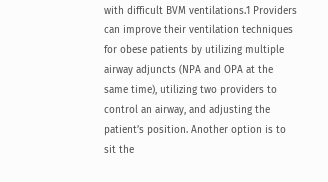with difficult BVM ventilations.1 Providers can improve their ventilation techniques for obese patients by utilizing multiple airway adjuncts (NPA and OPA at the same time), utilizing two providers to control an airway, and adjusting the patient’s position. Another option is to sit the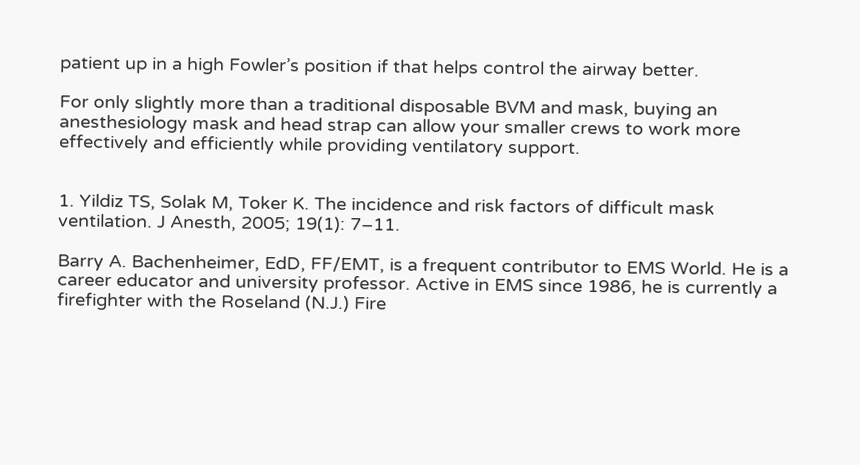patient up in a high Fowler’s position if that helps control the airway better.

For only slightly more than a traditional disposable BVM and mask, buying an anesthesiology mask and head strap can allow your smaller crews to work more effectively and efficiently while providing ventilatory support.


1. Yildiz TS, Solak M, Toker K. The incidence and risk factors of difficult mask ventilation. J Anesth, 2005; 19(1): 7–11.

Barry A. Bachenheimer, EdD, FF/EMT, is a frequent contributor to EMS World. He is a career educator and university professor. Active in EMS since 1986, he is currently a firefighter with the Roseland (N.J.) Fire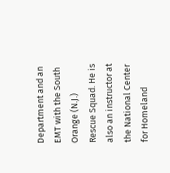Department and an EMT with the South Orange (N.J.) Rescue Squad. He is also an instructor at the National Center for Homeland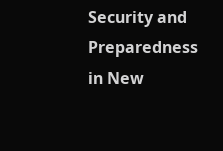Security and Preparedness in New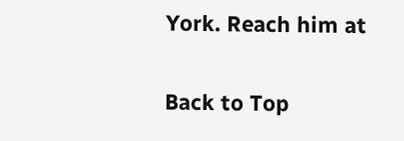York. Reach him at

Back to Top